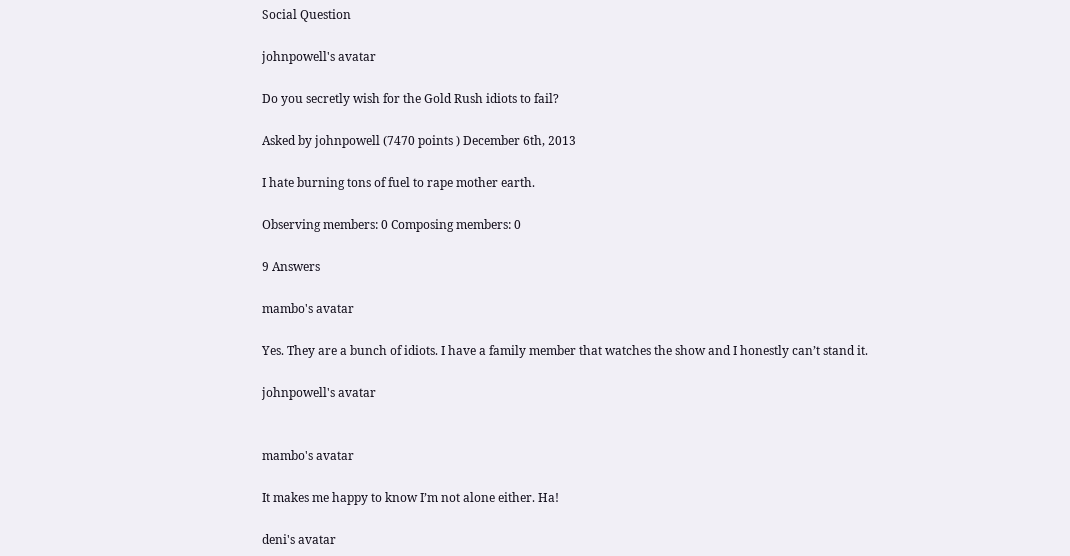Social Question

johnpowell's avatar

Do you secretly wish for the Gold Rush idiots to fail?

Asked by johnpowell (7470 points ) December 6th, 2013

I hate burning tons of fuel to rape mother earth.

Observing members: 0 Composing members: 0

9 Answers

mambo's avatar

Yes. They are a bunch of idiots. I have a family member that watches the show and I honestly can’t stand it.

johnpowell's avatar


mambo's avatar

It makes me happy to know I’m not alone either. Ha!

deni's avatar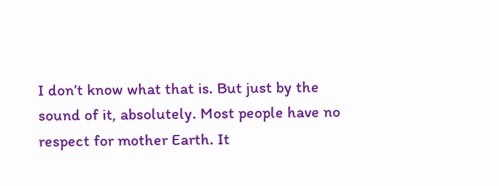I don’t know what that is. But just by the sound of it, absolutely. Most people have no respect for mother Earth. It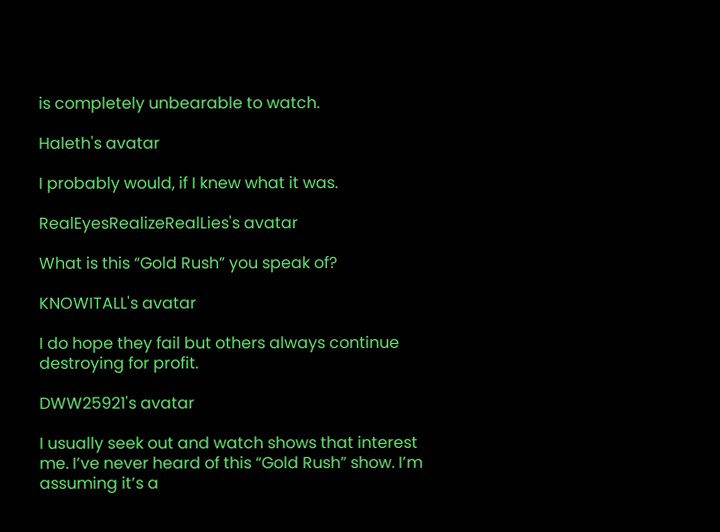is completely unbearable to watch.

Haleth's avatar

I probably would, if I knew what it was.

RealEyesRealizeRealLies's avatar

What is this “Gold Rush” you speak of?

KNOWITALL's avatar

I do hope they fail but others always continue destroying for profit.

DWW25921's avatar

I usually seek out and watch shows that interest me. I’ve never heard of this “Gold Rush” show. I’m assuming it’s a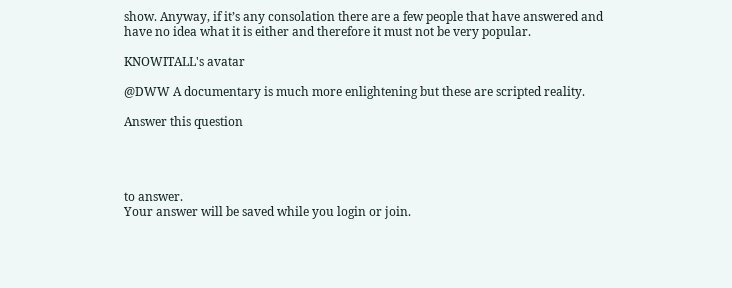show. Anyway, if it’s any consolation there are a few people that have answered and have no idea what it is either and therefore it must not be very popular.

KNOWITALL's avatar

@DWW A documentary is much more enlightening but these are scripted reality.

Answer this question




to answer.
Your answer will be saved while you login or join.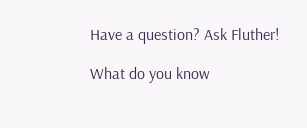Have a question? Ask Fluther!

What do you know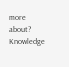more about?
Knowledge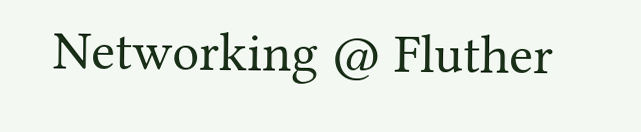Networking @ Fluther